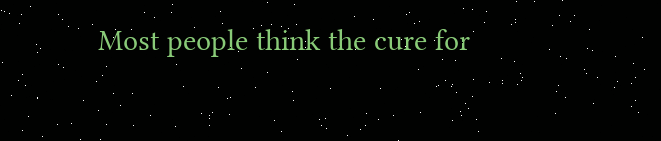Most people think the cure for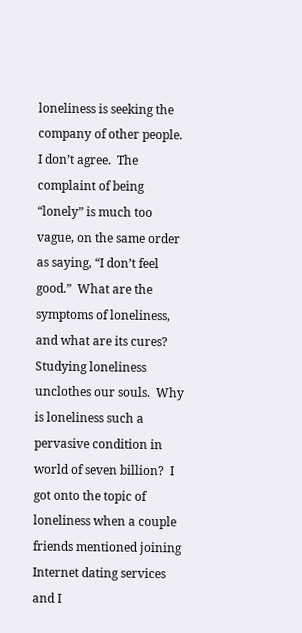loneliness is seeking the company of other people.  I don’t agree.  The complaint of being “lonely” is much too vague, on the same order as saying, “I don’t feel good.”  What are the symptoms of loneliness, and what are its cures?  Studying loneliness unclothes our souls.  Why is loneliness such a pervasive condition in world of seven billion?  I got onto the topic of loneliness when a couple friends mentioned joining Internet dating services and I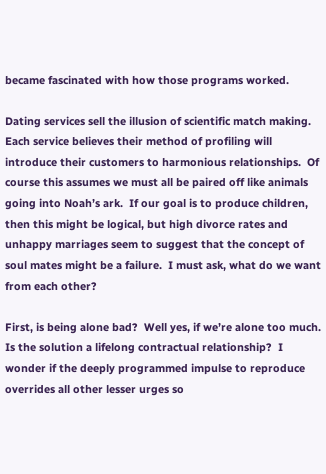became fascinated with how those programs worked.

Dating services sell the illusion of scientific match making.  Each service believes their method of profiling will introduce their customers to harmonious relationships.  Of course this assumes we must all be paired off like animals going into Noah’s ark.  If our goal is to produce children, then this might be logical, but high divorce rates and unhappy marriages seem to suggest that the concept of soul mates might be a failure.  I must ask, what do we want from each other?

First, is being alone bad?  Well yes, if we’re alone too much.  Is the solution a lifelong contractual relationship?  I wonder if the deeply programmed impulse to reproduce overrides all other lesser urges so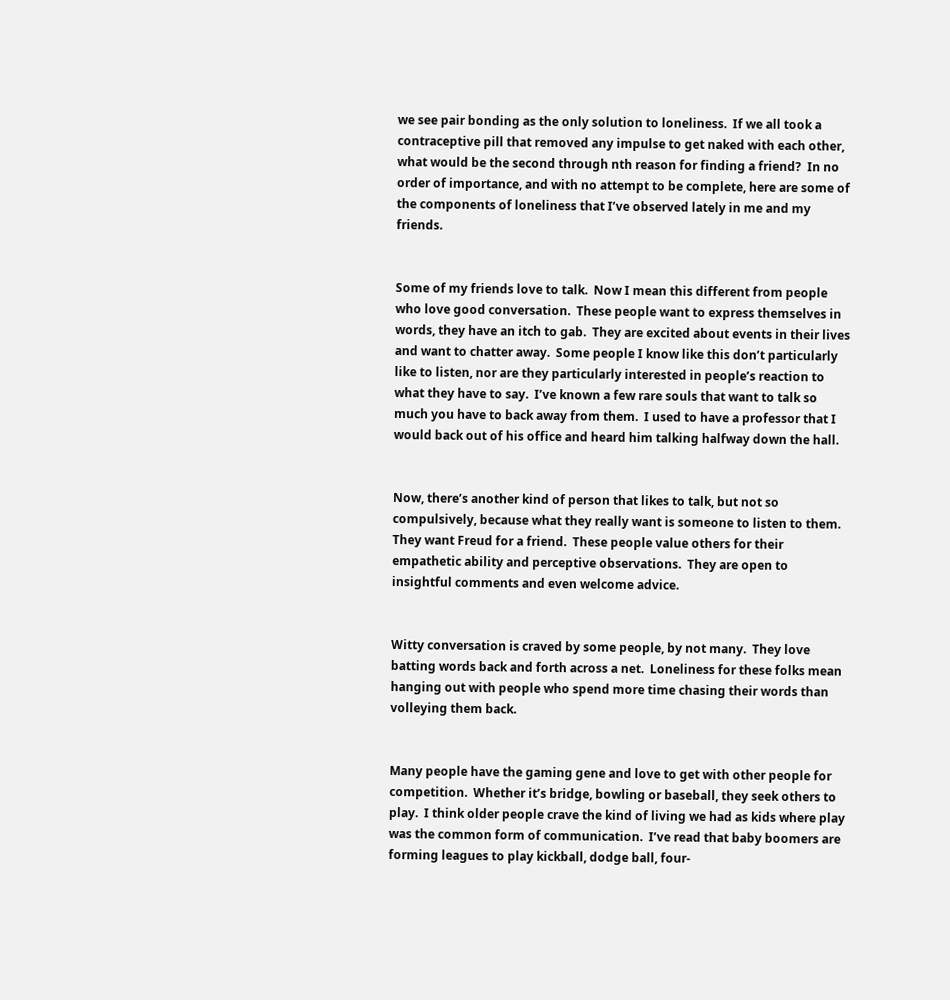we see pair bonding as the only solution to loneliness.  If we all took a contraceptive pill that removed any impulse to get naked with each other, what would be the second through nth reason for finding a friend?  In no order of importance, and with no attempt to be complete, here are some of the components of loneliness that I’ve observed lately in me and my friends.


Some of my friends love to talk.  Now I mean this different from people who love good conversation.  These people want to express themselves in words, they have an itch to gab.  They are excited about events in their lives and want to chatter away.  Some people I know like this don’t particularly like to listen, nor are they particularly interested in people’s reaction to what they have to say.  I’ve known a few rare souls that want to talk so much you have to back away from them.  I used to have a professor that I would back out of his office and heard him talking halfway down the hall.


Now, there’s another kind of person that likes to talk, but not so compulsively, because what they really want is someone to listen to them.  They want Freud for a friend.  These people value others for their empathetic ability and perceptive observations.  They are open to insightful comments and even welcome advice.


Witty conversation is craved by some people, by not many.  They love batting words back and forth across a net.  Loneliness for these folks mean hanging out with people who spend more time chasing their words than volleying them back.


Many people have the gaming gene and love to get with other people for competition.  Whether it’s bridge, bowling or baseball, they seek others to play.  I think older people crave the kind of living we had as kids where play was the common form of communication.  I’ve read that baby boomers are forming leagues to play kickball, dodge ball, four-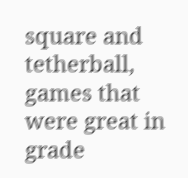square and tetherball, games that were great in grade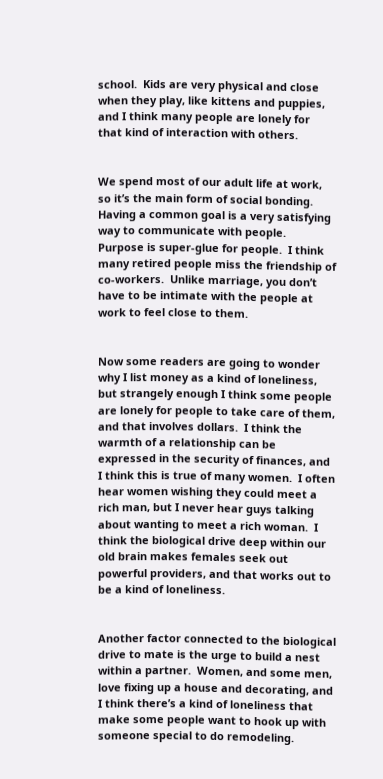school.  Kids are very physical and close when they play, like kittens and puppies, and I think many people are lonely for that kind of interaction with others.


We spend most of our adult life at work, so it’s the main form of social bonding.  Having a common goal is a very satisfying way to communicate with people.  Purpose is super-glue for people.  I think many retired people miss the friendship of co-workers.  Unlike marriage, you don’t have to be intimate with the people at work to feel close to them.


Now some readers are going to wonder why I list money as a kind of loneliness, but strangely enough I think some people are lonely for people to take care of them, and that involves dollars.  I think the warmth of a relationship can be expressed in the security of finances, and I think this is true of many women.  I often hear women wishing they could meet a rich man, but I never hear guys talking about wanting to meet a rich woman.  I think the biological drive deep within our old brain makes females seek out powerful providers, and that works out to be a kind of loneliness.


Another factor connected to the biological drive to mate is the urge to build a nest within a partner.  Women, and some men, love fixing up a house and decorating, and I think there’s a kind of loneliness that make some people want to hook up with someone special to do remodeling.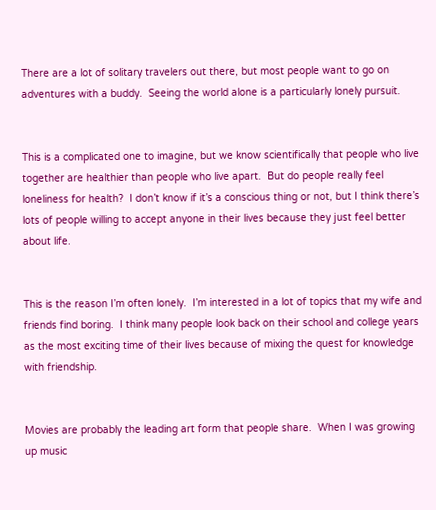There are a lot of solitary travelers out there, but most people want to go on adventures with a buddy.  Seeing the world alone is a particularly lonely pursuit.


This is a complicated one to imagine, but we know scientifically that people who live together are healthier than people who live apart.  But do people really feel loneliness for health?  I don’t know if it’s a conscious thing or not, but I think there’s lots of people willing to accept anyone in their lives because they just feel better about life.


This is the reason I’m often lonely.  I’m interested in a lot of topics that my wife and friends find boring.  I think many people look back on their school and college years as the most exciting time of their lives because of mixing the quest for knowledge with friendship.


Movies are probably the leading art form that people share.  When I was growing up music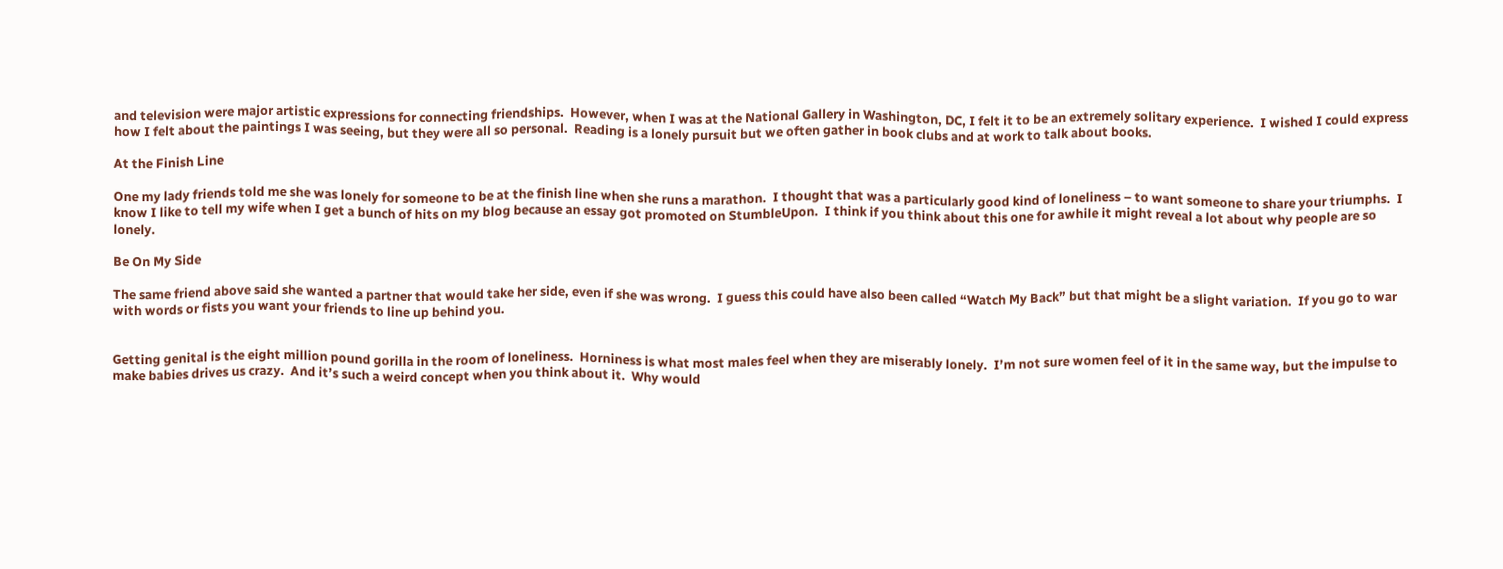and television were major artistic expressions for connecting friendships.  However, when I was at the National Gallery in Washington, DC, I felt it to be an extremely solitary experience.  I wished I could express how I felt about the paintings I was seeing, but they were all so personal.  Reading is a lonely pursuit but we often gather in book clubs and at work to talk about books.

At the Finish Line

One my lady friends told me she was lonely for someone to be at the finish line when she runs a marathon.  I thought that was a particularly good kind of loneliness – to want someone to share your triumphs.  I know I like to tell my wife when I get a bunch of hits on my blog because an essay got promoted on StumbleUpon.  I think if you think about this one for awhile it might reveal a lot about why people are so lonely.

Be On My Side

The same friend above said she wanted a partner that would take her side, even if she was wrong.  I guess this could have also been called “Watch My Back” but that might be a slight variation.  If you go to war with words or fists you want your friends to line up behind you.


Getting genital is the eight million pound gorilla in the room of loneliness.  Horniness is what most males feel when they are miserably lonely.  I’m not sure women feel of it in the same way, but the impulse to make babies drives us crazy.  And it’s such a weird concept when you think about it.  Why would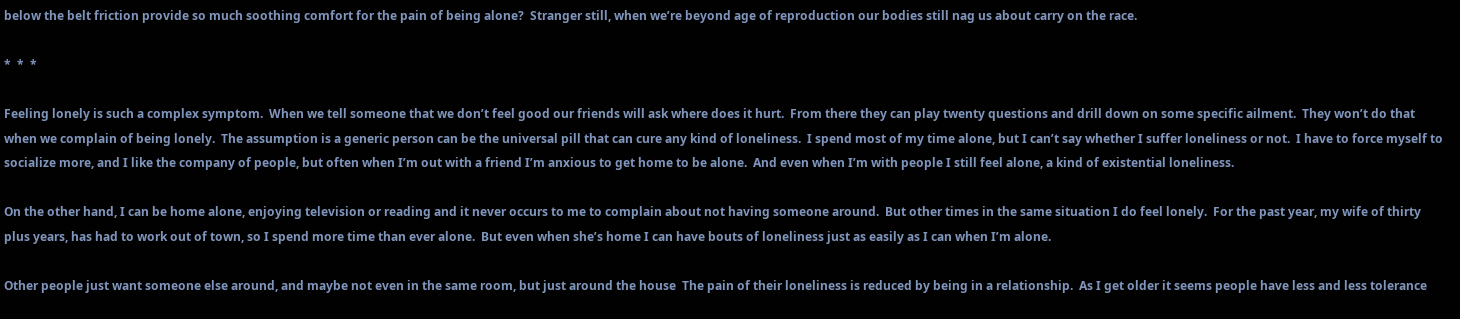below the belt friction provide so much soothing comfort for the pain of being alone?  Stranger still, when we’re beyond age of reproduction our bodies still nag us about carry on the race.

*  *  *

Feeling lonely is such a complex symptom.  When we tell someone that we don’t feel good our friends will ask where does it hurt.  From there they can play twenty questions and drill down on some specific ailment.  They won’t do that when we complain of being lonely.  The assumption is a generic person can be the universal pill that can cure any kind of loneliness.  I spend most of my time alone, but I can’t say whether I suffer loneliness or not.  I have to force myself to socialize more, and I like the company of people, but often when I’m out with a friend I’m anxious to get home to be alone.  And even when I’m with people I still feel alone, a kind of existential loneliness.

On the other hand, I can be home alone, enjoying television or reading and it never occurs to me to complain about not having someone around.  But other times in the same situation I do feel lonely.  For the past year, my wife of thirty plus years, has had to work out of town, so I spend more time than ever alone.  But even when she’s home I can have bouts of loneliness just as easily as I can when I’m alone.

Other people just want someone else around, and maybe not even in the same room, but just around the house  The pain of their loneliness is reduced by being in a relationship.  As I get older it seems people have less and less tolerance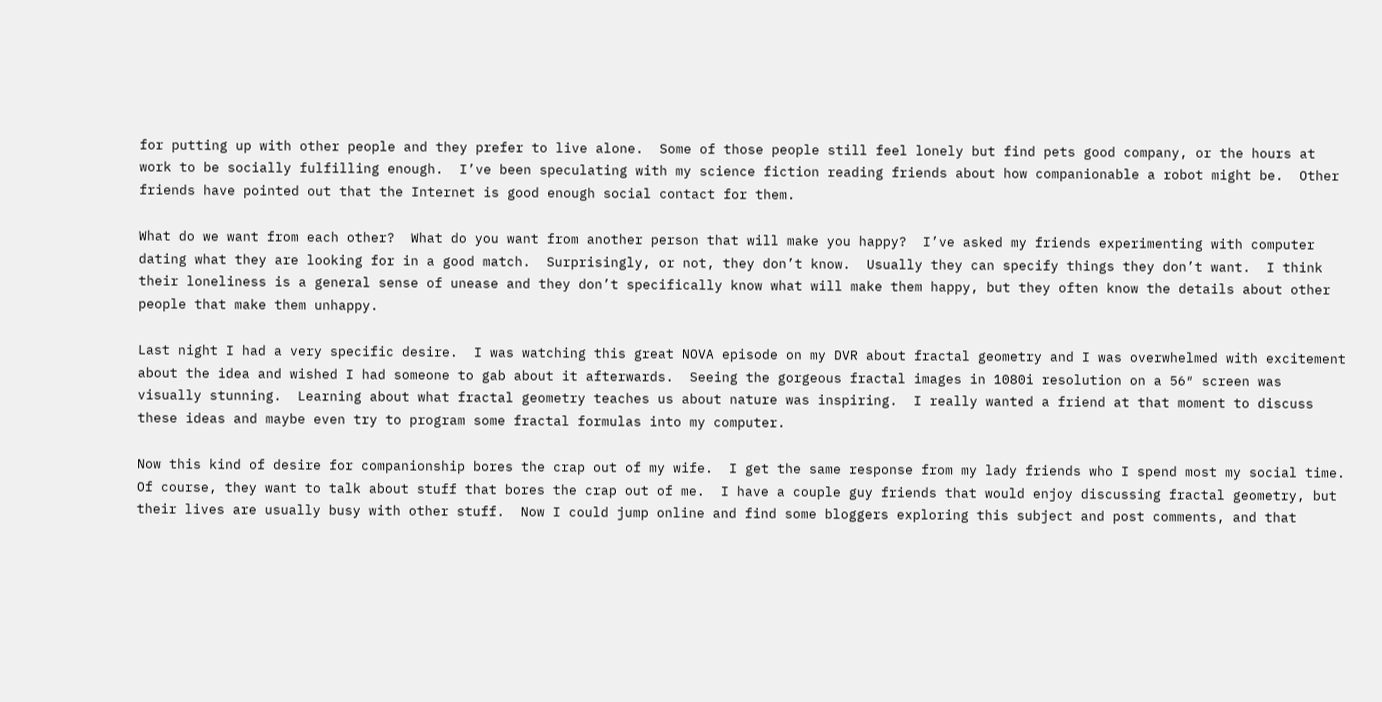for putting up with other people and they prefer to live alone.  Some of those people still feel lonely but find pets good company, or the hours at work to be socially fulfilling enough.  I’ve been speculating with my science fiction reading friends about how companionable a robot might be.  Other friends have pointed out that the Internet is good enough social contact for them.

What do we want from each other?  What do you want from another person that will make you happy?  I’ve asked my friends experimenting with computer dating what they are looking for in a good match.  Surprisingly, or not, they don’t know.  Usually they can specify things they don’t want.  I think their loneliness is a general sense of unease and they don’t specifically know what will make them happy, but they often know the details about other people that make them unhappy.

Last night I had a very specific desire.  I was watching this great NOVA episode on my DVR about fractal geometry and I was overwhelmed with excitement about the idea and wished I had someone to gab about it afterwards.  Seeing the gorgeous fractal images in 1080i resolution on a 56″ screen was visually stunning.  Learning about what fractal geometry teaches us about nature was inspiring.  I really wanted a friend at that moment to discuss these ideas and maybe even try to program some fractal formulas into my computer.

Now this kind of desire for companionship bores the crap out of my wife.  I get the same response from my lady friends who I spend most my social time.  Of course, they want to talk about stuff that bores the crap out of me.  I have a couple guy friends that would enjoy discussing fractal geometry, but their lives are usually busy with other stuff.  Now I could jump online and find some bloggers exploring this subject and post comments, and that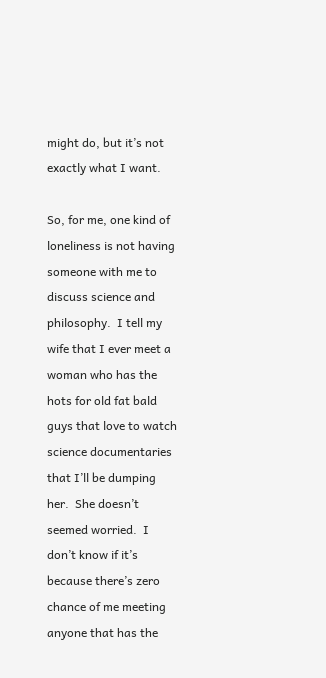might do, but it’s not exactly what I want.

So, for me, one kind of loneliness is not having someone with me to discuss science and philosophy.  I tell my wife that I ever meet a woman who has the hots for old fat bald guys that love to watch science documentaries that I’ll be dumping her.  She doesn’t seemed worried.  I don’t know if it’s because there’s zero chance of me meeting anyone that has the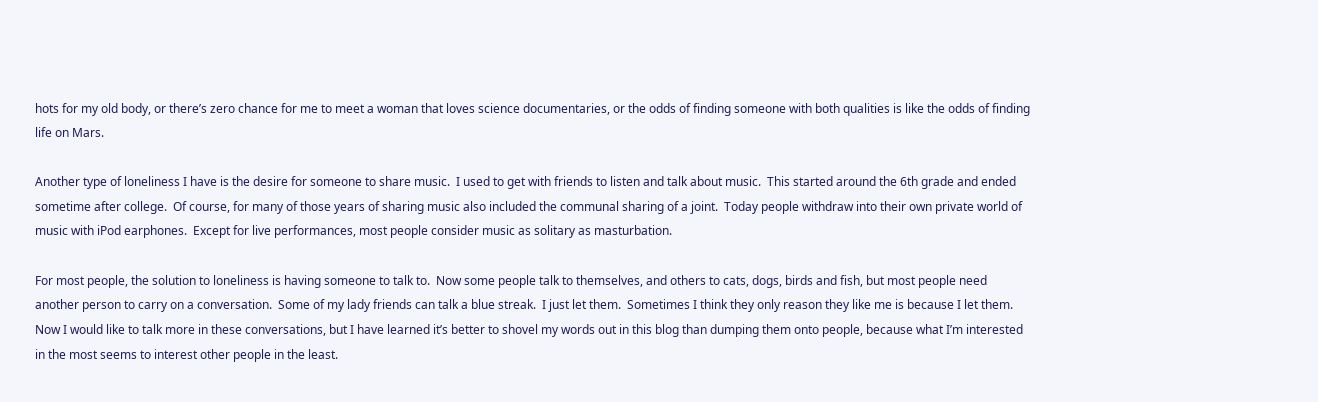hots for my old body, or there’s zero chance for me to meet a woman that loves science documentaries, or the odds of finding someone with both qualities is like the odds of finding life on Mars.

Another type of loneliness I have is the desire for someone to share music.  I used to get with friends to listen and talk about music.  This started around the 6th grade and ended sometime after college.  Of course, for many of those years of sharing music also included the communal sharing of a joint.  Today people withdraw into their own private world of music with iPod earphones.  Except for live performances, most people consider music as solitary as masturbation.

For most people, the solution to loneliness is having someone to talk to.  Now some people talk to themselves, and others to cats, dogs, birds and fish, but most people need another person to carry on a conversation.  Some of my lady friends can talk a blue streak.  I just let them.  Sometimes I think they only reason they like me is because I let them.  Now I would like to talk more in these conversations, but I have learned it’s better to shovel my words out in this blog than dumping them onto people, because what I’m interested in the most seems to interest other people in the least.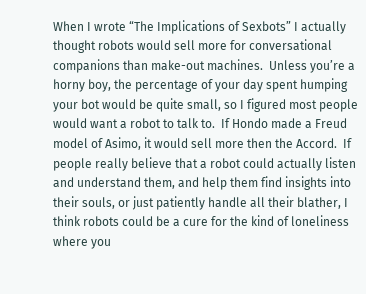When I wrote “The Implications of Sexbots” I actually thought robots would sell more for conversational companions than make-out machines.  Unless you’re a horny boy, the percentage of your day spent humping your bot would be quite small, so I figured most people would want a robot to talk to.  If Hondo made a Freud model of Asimo, it would sell more then the Accord.  If people really believe that a robot could actually listen and understand them, and help them find insights into their souls, or just patiently handle all their blather, I think robots could be a cure for the kind of loneliness where you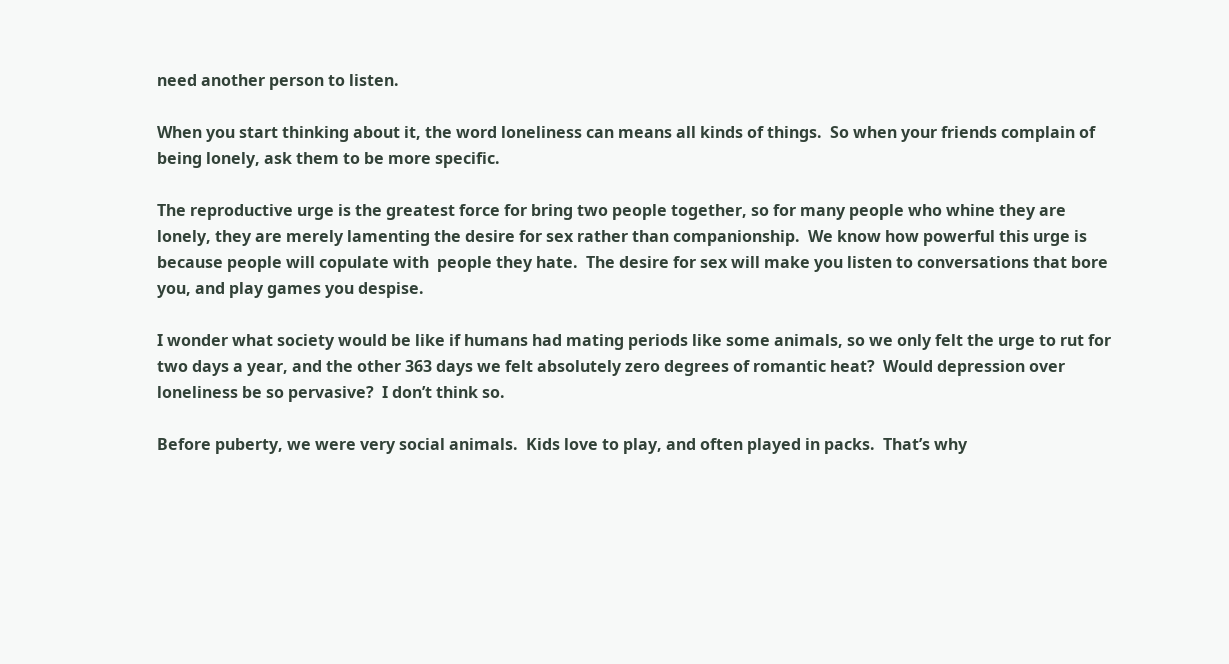need another person to listen.

When you start thinking about it, the word loneliness can means all kinds of things.  So when your friends complain of being lonely, ask them to be more specific.

The reproductive urge is the greatest force for bring two people together, so for many people who whine they are lonely, they are merely lamenting the desire for sex rather than companionship.  We know how powerful this urge is because people will copulate with  people they hate.  The desire for sex will make you listen to conversations that bore you, and play games you despise.

I wonder what society would be like if humans had mating periods like some animals, so we only felt the urge to rut for two days a year, and the other 363 days we felt absolutely zero degrees of romantic heat?  Would depression over loneliness be so pervasive?  I don’t think so.

Before puberty, we were very social animals.  Kids love to play, and often played in packs.  That’s why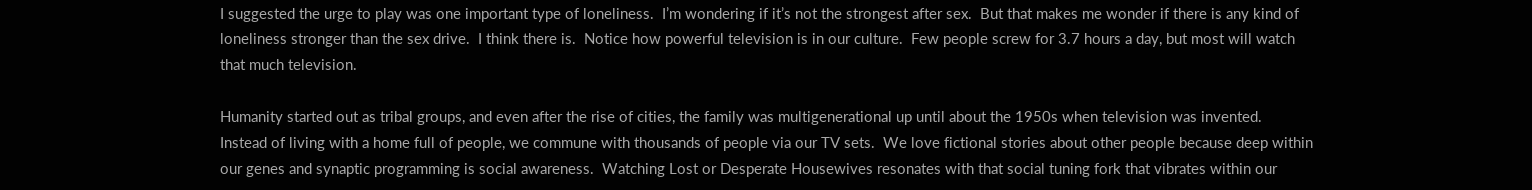I suggested the urge to play was one important type of loneliness.  I’m wondering if it’s not the strongest after sex.  But that makes me wonder if there is any kind of loneliness stronger than the sex drive.  I think there is.  Notice how powerful television is in our culture.  Few people screw for 3.7 hours a day, but most will watch that much television.

Humanity started out as tribal groups, and even after the rise of cities, the family was multigenerational up until about the 1950s when television was invented.  Instead of living with a home full of people, we commune with thousands of people via our TV sets.  We love fictional stories about other people because deep within our genes and synaptic programming is social awareness.  Watching Lost or Desperate Housewives resonates with that social tuning fork that vibrates within our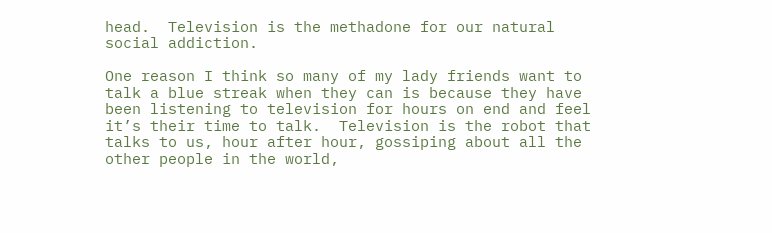head.  Television is the methadone for our natural social addiction.

One reason I think so many of my lady friends want to talk a blue streak when they can is because they have been listening to television for hours on end and feel it’s their time to talk.  Television is the robot that talks to us, hour after hour, gossiping about all the other people in the world,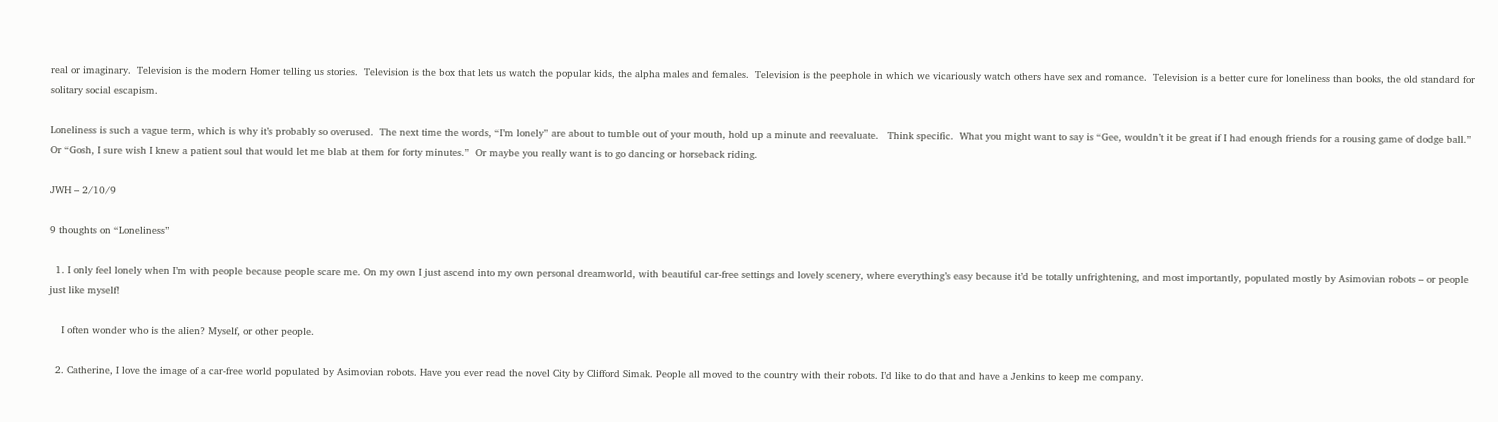real or imaginary.  Television is the modern Homer telling us stories.  Television is the box that lets us watch the popular kids, the alpha males and females.  Television is the peephole in which we vicariously watch others have sex and romance.  Television is a better cure for loneliness than books, the old standard for solitary social escapism.

Loneliness is such a vague term, which is why it’s probably so overused.  The next time the words, “I’m lonely” are about to tumble out of your mouth, hold up a minute and reevaluate.   Think specific.  What you might want to say is “Gee, wouldn’t it be great if I had enough friends for a rousing game of dodge ball.”  Or “Gosh, I sure wish I knew a patient soul that would let me blab at them for forty minutes.”  Or maybe you really want is to go dancing or horseback riding.

JWH – 2/10/9

9 thoughts on “Loneliness”

  1. I only feel lonely when I’m with people because people scare me. On my own I just ascend into my own personal dreamworld, with beautiful car-free settings and lovely scenery, where everything’s easy because it’d be totally unfrightening, and most importantly, populated mostly by Asimovian robots – or people just like myself!

    I often wonder who is the alien? Myself, or other people.

  2. Catherine, I love the image of a car-free world populated by Asimovian robots. Have you ever read the novel City by Clifford Simak. People all moved to the country with their robots. I’d like to do that and have a Jenkins to keep me company.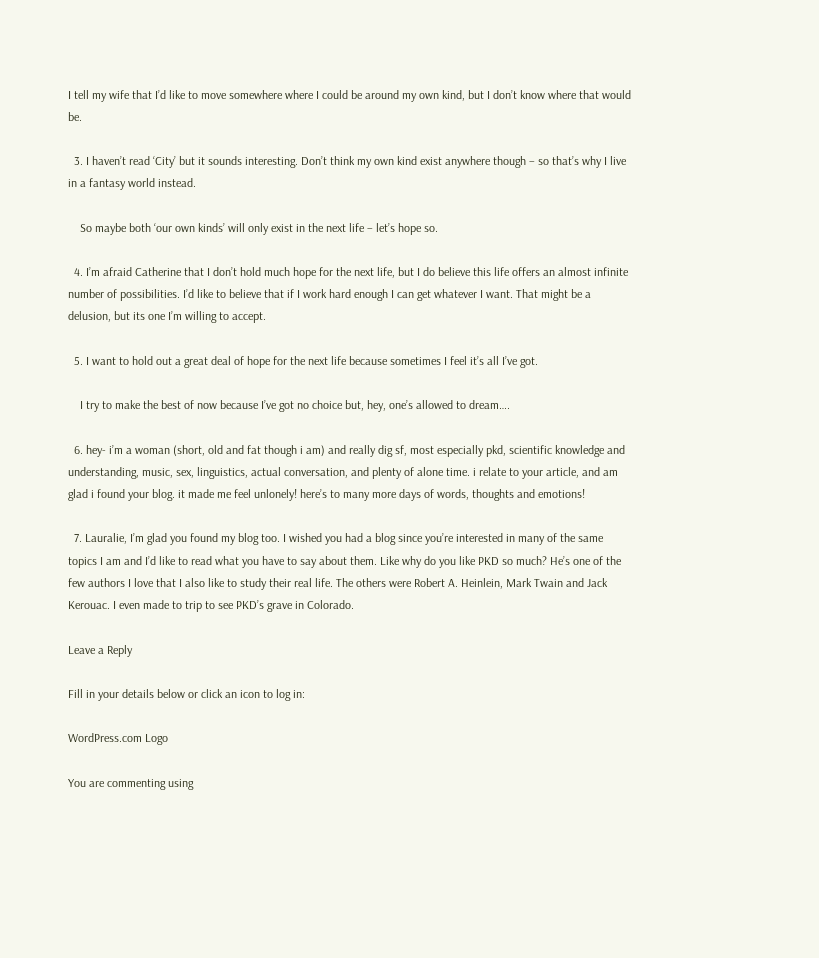I tell my wife that I’d like to move somewhere where I could be around my own kind, but I don’t know where that would be.

  3. I haven’t read ‘City’ but it sounds interesting. Don’t think my own kind exist anywhere though – so that’s why I live in a fantasy world instead.

    So maybe both ‘our own kinds’ will only exist in the next life – let’s hope so.

  4. I’m afraid Catherine that I don’t hold much hope for the next life, but I do believe this life offers an almost infinite number of possibilities. I’d like to believe that if I work hard enough I can get whatever I want. That might be a delusion, but its one I’m willing to accept.

  5. I want to hold out a great deal of hope for the next life because sometimes I feel it’s all I’ve got.

    I try to make the best of now because I’ve got no choice but, hey, one’s allowed to dream….

  6. hey- i’m a woman (short, old and fat though i am) and really dig sf, most especially pkd, scientific knowledge and understanding, music, sex, linguistics, actual conversation, and plenty of alone time. i relate to your article, and am glad i found your blog. it made me feel unlonely! here’s to many more days of words, thoughts and emotions!

  7. Lauralie, I’m glad you found my blog too. I wished you had a blog since you’re interested in many of the same topics I am and I’d like to read what you have to say about them. Like why do you like PKD so much? He’s one of the few authors I love that I also like to study their real life. The others were Robert A. Heinlein, Mark Twain and Jack Kerouac. I even made to trip to see PKD’s grave in Colorado.

Leave a Reply

Fill in your details below or click an icon to log in:

WordPress.com Logo

You are commenting using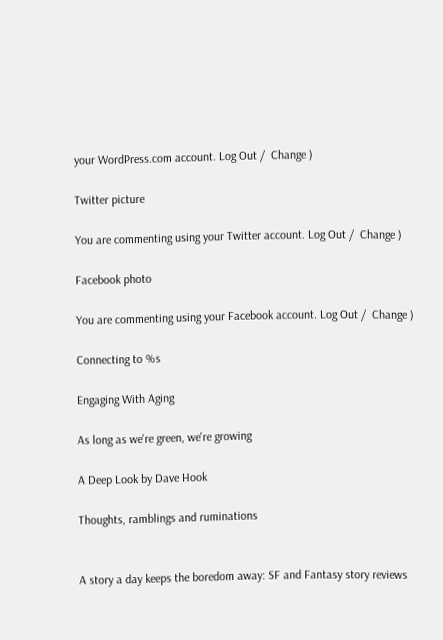your WordPress.com account. Log Out /  Change )

Twitter picture

You are commenting using your Twitter account. Log Out /  Change )

Facebook photo

You are commenting using your Facebook account. Log Out /  Change )

Connecting to %s

Engaging With Aging

As long as we're green, we're growing

A Deep Look by Dave Hook

Thoughts, ramblings and ruminations


A story a day keeps the boredom away: SF and Fantasy story reviews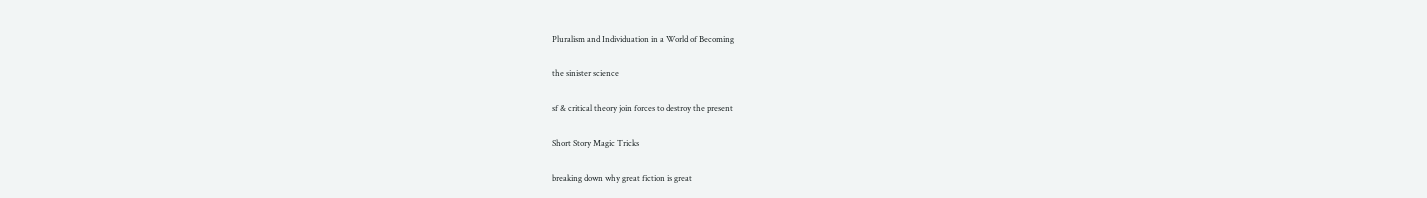Pluralism and Individuation in a World of Becoming

the sinister science

sf & critical theory join forces to destroy the present

Short Story Magic Tricks

breaking down why great fiction is great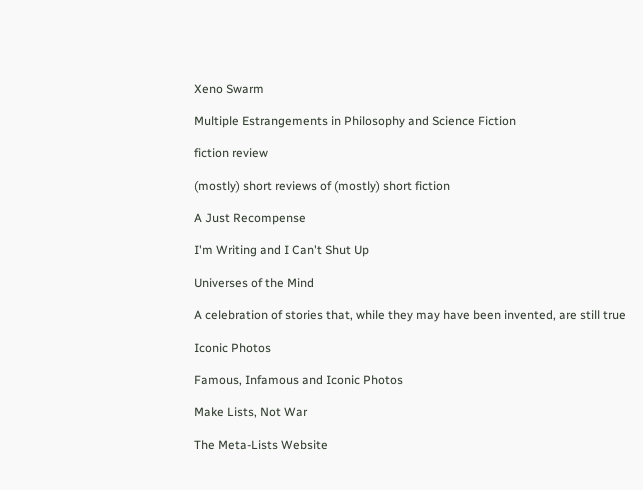Xeno Swarm

Multiple Estrangements in Philosophy and Science Fiction

fiction review

(mostly) short reviews of (mostly) short fiction

A Just Recompense

I'm Writing and I Can't Shut Up

Universes of the Mind

A celebration of stories that, while they may have been invented, are still true

Iconic Photos

Famous, Infamous and Iconic Photos

Make Lists, Not War

The Meta-Lists Website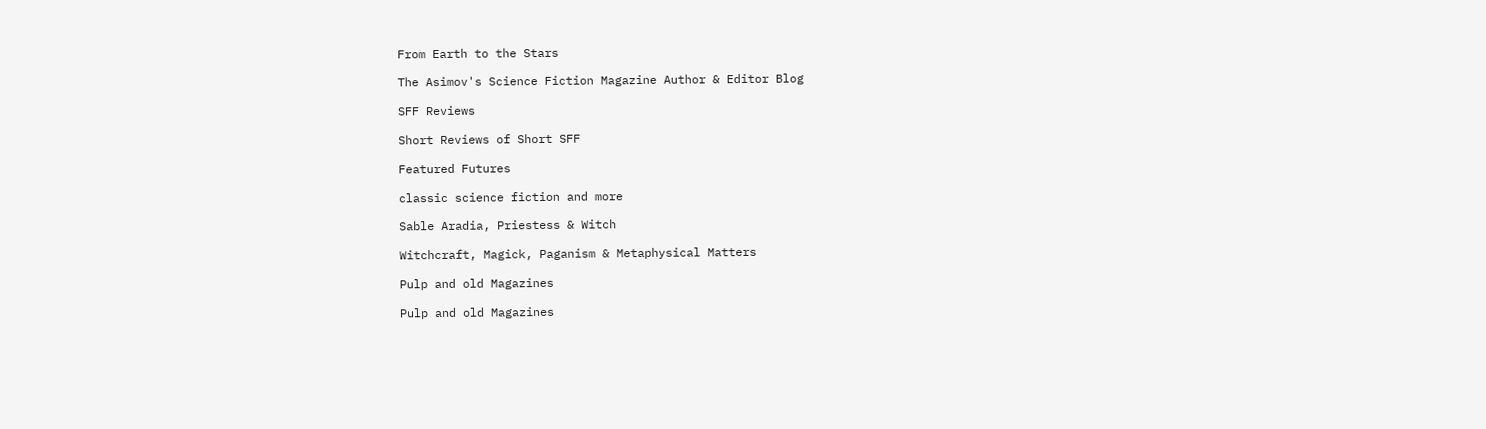From Earth to the Stars

The Asimov's Science Fiction Magazine Author & Editor Blog

SFF Reviews

Short Reviews of Short SFF

Featured Futures

classic science fiction and more

Sable Aradia, Priestess & Witch

Witchcraft, Magick, Paganism & Metaphysical Matters

Pulp and old Magazines

Pulp and old Magazines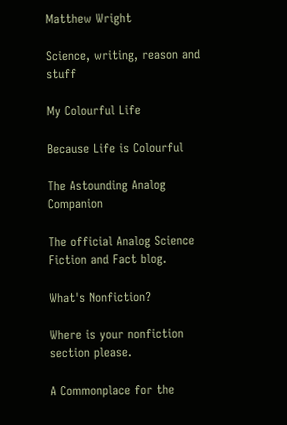Matthew Wright

Science, writing, reason and stuff

My Colourful Life

Because Life is Colourful

The Astounding Analog Companion

The official Analog Science Fiction and Fact blog.

What's Nonfiction?

Where is your nonfiction section please.

A Commonplace for the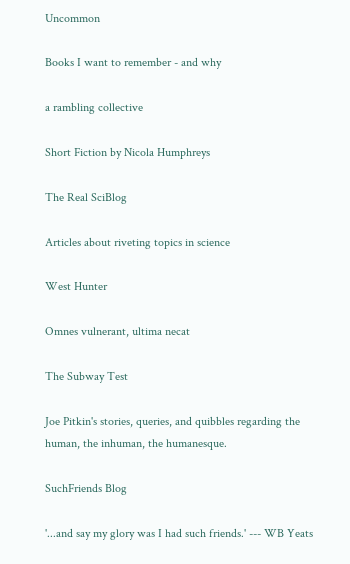Uncommon

Books I want to remember - and why

a rambling collective

Short Fiction by Nicola Humphreys

The Real SciBlog

Articles about riveting topics in science

West Hunter

Omnes vulnerant, ultima necat

The Subway Test

Joe Pitkin's stories, queries, and quibbles regarding the human, the inhuman, the humanesque.

SuchFriends Blog

'...and say my glory was I had such friends.' --- WB Yeats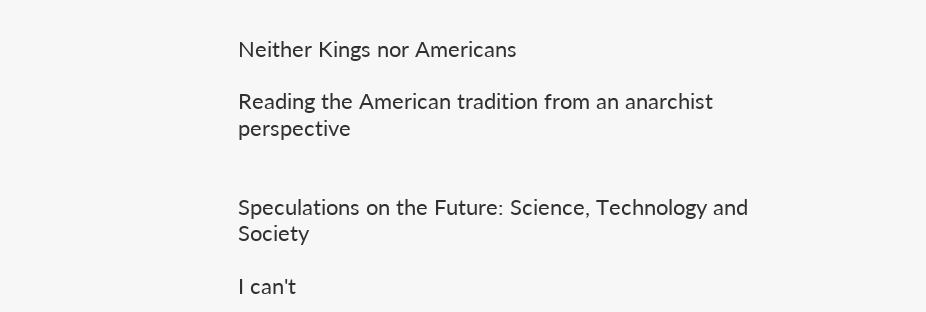Neither Kings nor Americans

Reading the American tradition from an anarchist perspective


Speculations on the Future: Science, Technology and Society

I can't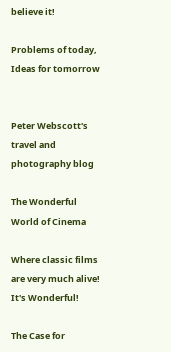believe it!

Problems of today, Ideas for tomorrow


Peter Webscott's travel and photography blog

The Wonderful World of Cinema

Where classic films are very much alive! It's Wonderful!

The Case for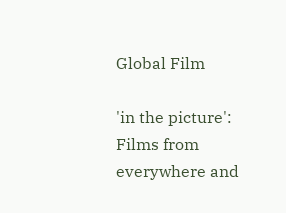Global Film

'in the picture': Films from everywhere and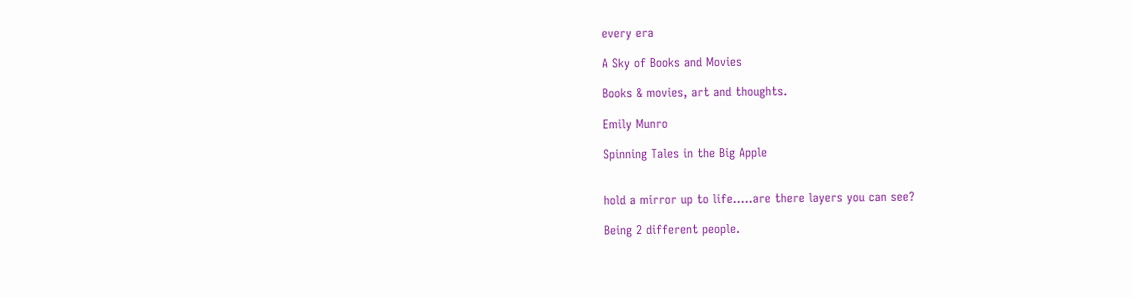every era

A Sky of Books and Movies

Books & movies, art and thoughts.

Emily Munro

Spinning Tales in the Big Apple


hold a mirror up to life.....are there layers you can see?

Being 2 different people.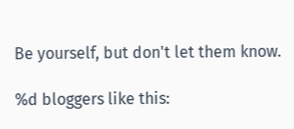Be yourself, but don't let them know.

%d bloggers like this: